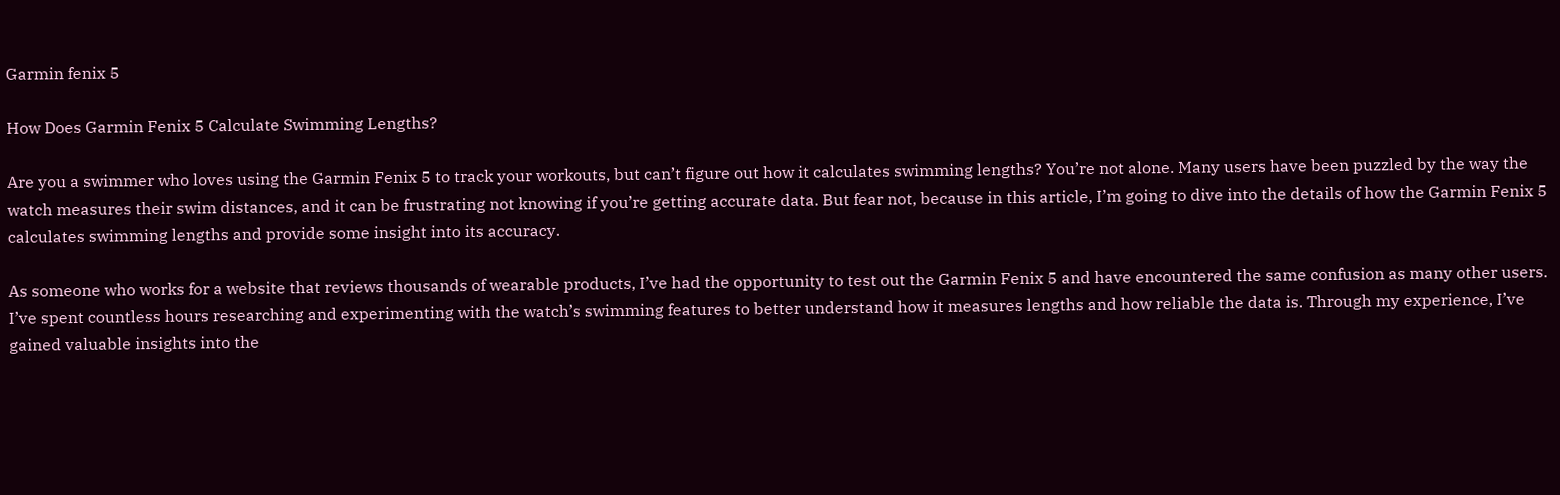Garmin fenix 5

How Does Garmin Fenix 5 Calculate Swimming Lengths?

Are you a swimmer who loves using the Garmin Fenix 5 to track your workouts, but can’t figure out how it calculates swimming lengths? You’re not alone. Many users have been puzzled by the way the watch measures their swim distances, and it can be frustrating not knowing if you’re getting accurate data. But fear not, because in this article, I’m going to dive into the details of how the Garmin Fenix 5 calculates swimming lengths and provide some insight into its accuracy.

As someone who works for a website that reviews thousands of wearable products, I’ve had the opportunity to test out the Garmin Fenix 5 and have encountered the same confusion as many other users. I’ve spent countless hours researching and experimenting with the watch’s swimming features to better understand how it measures lengths and how reliable the data is. Through my experience, I’ve gained valuable insights into the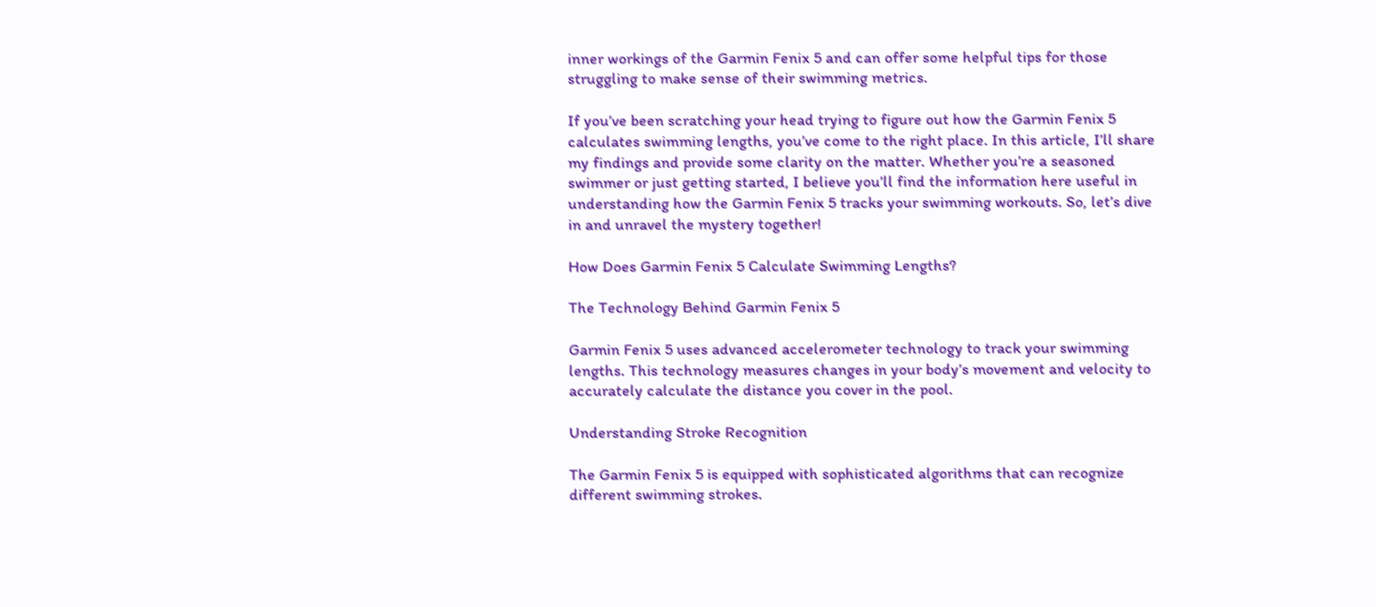inner workings of the Garmin Fenix 5 and can offer some helpful tips for those struggling to make sense of their swimming metrics.

If you’ve been scratching your head trying to figure out how the Garmin Fenix 5 calculates swimming lengths, you’ve come to the right place. In this article, I’ll share my findings and provide some clarity on the matter. Whether you’re a seasoned swimmer or just getting started, I believe you’ll find the information here useful in understanding how the Garmin Fenix 5 tracks your swimming workouts. So, let’s dive in and unravel the mystery together!

How Does Garmin Fenix 5 Calculate Swimming Lengths?

The Technology Behind Garmin Fenix 5

Garmin Fenix 5 uses advanced accelerometer technology to track your swimming lengths. This technology measures changes in your body’s movement and velocity to accurately calculate the distance you cover in the pool.

Understanding Stroke Recognition

The Garmin Fenix 5 is equipped with sophisticated algorithms that can recognize different swimming strokes.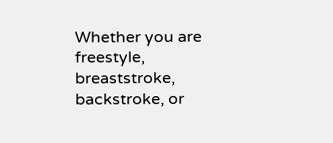Whether you are freestyle, breaststroke, backstroke, or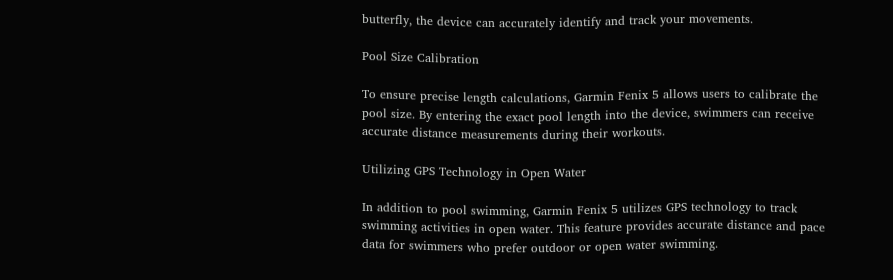butterfly, the device can accurately identify and track your movements.

Pool Size Calibration

To ensure precise length calculations, Garmin Fenix 5 allows users to calibrate the pool size. By entering the exact pool length into the device, swimmers can receive accurate distance measurements during their workouts.

Utilizing GPS Technology in Open Water

In addition to pool swimming, Garmin Fenix 5 utilizes GPS technology to track swimming activities in open water. This feature provides accurate distance and pace data for swimmers who prefer outdoor or open water swimming.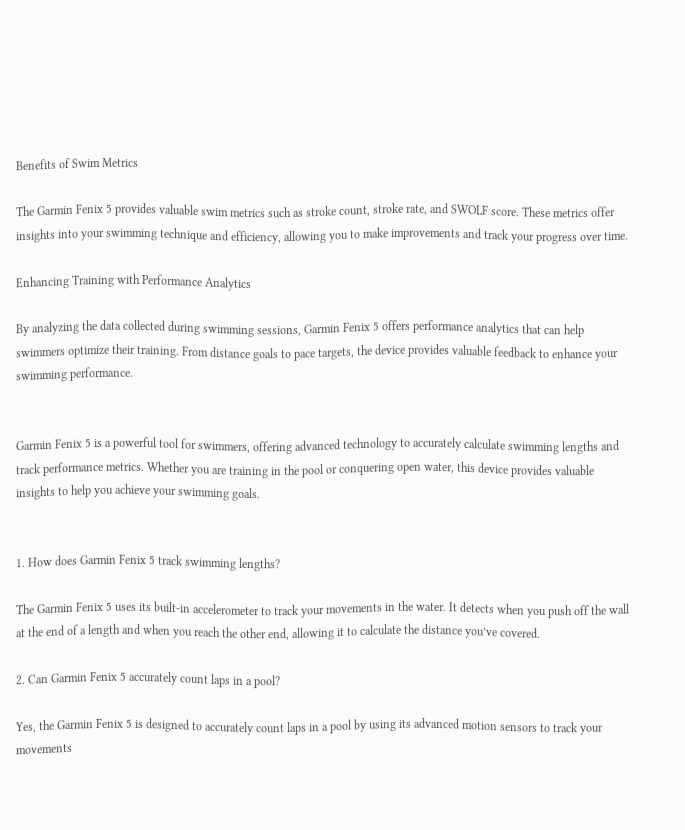Benefits of Swim Metrics

The Garmin Fenix 5 provides valuable swim metrics such as stroke count, stroke rate, and SWOLF score. These metrics offer insights into your swimming technique and efficiency, allowing you to make improvements and track your progress over time.

Enhancing Training with Performance Analytics

By analyzing the data collected during swimming sessions, Garmin Fenix 5 offers performance analytics that can help swimmers optimize their training. From distance goals to pace targets, the device provides valuable feedback to enhance your swimming performance.


Garmin Fenix 5 is a powerful tool for swimmers, offering advanced technology to accurately calculate swimming lengths and track performance metrics. Whether you are training in the pool or conquering open water, this device provides valuable insights to help you achieve your swimming goals.


1. How does Garmin Fenix 5 track swimming lengths?

The Garmin Fenix 5 uses its built-in accelerometer to track your movements in the water. It detects when you push off the wall at the end of a length and when you reach the other end, allowing it to calculate the distance you’ve covered.

2. Can Garmin Fenix 5 accurately count laps in a pool?

Yes, the Garmin Fenix 5 is designed to accurately count laps in a pool by using its advanced motion sensors to track your movements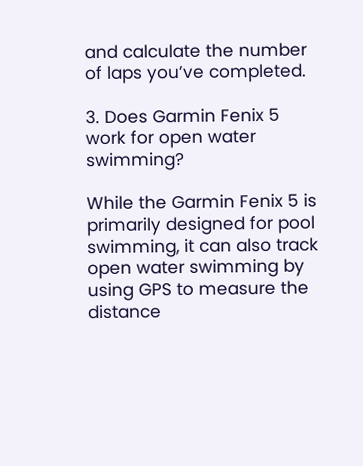and calculate the number of laps you’ve completed.

3. Does Garmin Fenix 5 work for open water swimming?

While the Garmin Fenix 5 is primarily designed for pool swimming, it can also track open water swimming by using GPS to measure the distance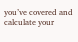you’ve covered and calculate your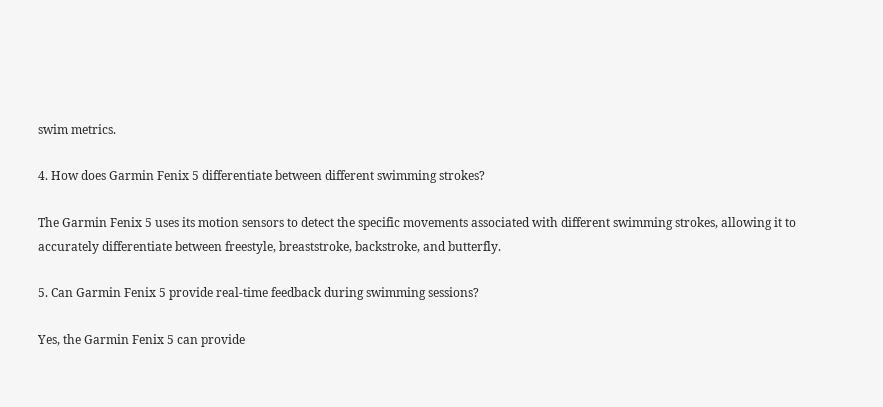swim metrics.

4. How does Garmin Fenix 5 differentiate between different swimming strokes?

The Garmin Fenix 5 uses its motion sensors to detect the specific movements associated with different swimming strokes, allowing it to accurately differentiate between freestyle, breaststroke, backstroke, and butterfly.

5. Can Garmin Fenix 5 provide real-time feedback during swimming sessions?

Yes, the Garmin Fenix 5 can provide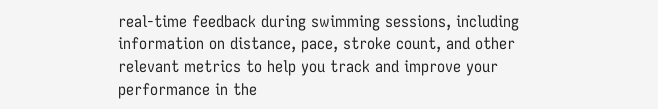real-time feedback during swimming sessions, including information on distance, pace, stroke count, and other relevant metrics to help you track and improve your performance in the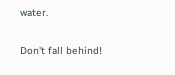water.

Don't fall behind!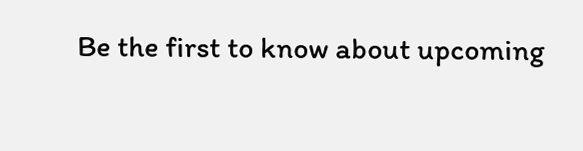Be the first to know about upcoming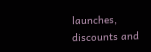launches, discounts and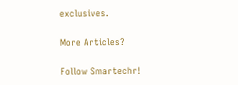exclusives.

More Articles?

Follow Smartechr!